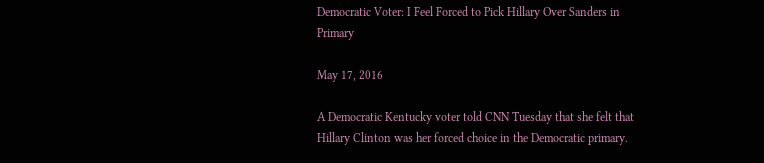Democratic Voter: I Feel Forced to Pick Hillary Over Sanders in Primary

May 17, 2016

A Democratic Kentucky voter told CNN Tuesday that she felt that Hillary Clinton was her forced choice in the Democratic primary.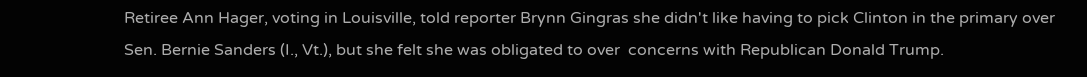Retiree Ann Hager, voting in Louisville, told reporter Brynn Gingras she didn't like having to pick Clinton in the primary over Sen. Bernie Sanders (I., Vt.), but she felt she was obligated to over  concerns with Republican Donald Trump.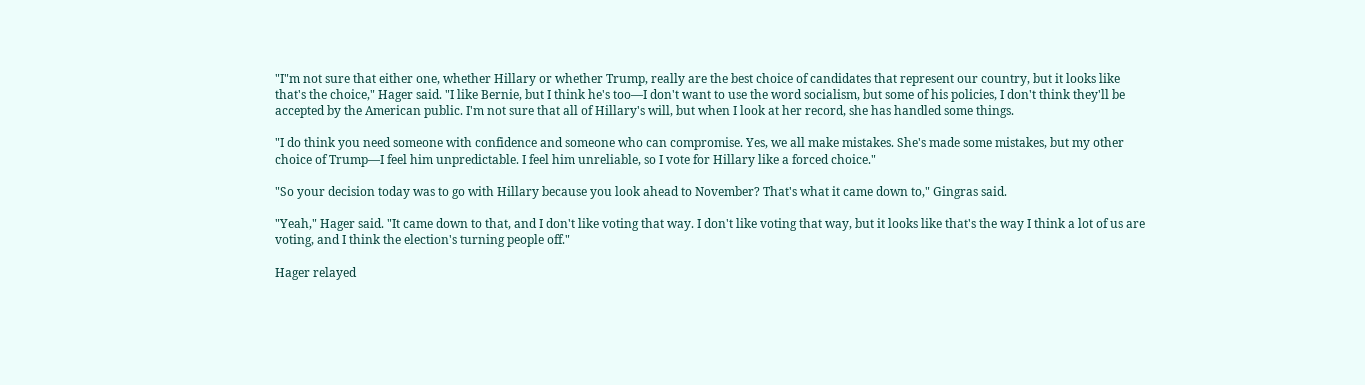"I"m not sure that either one, whether Hillary or whether Trump, really are the best choice of candidates that represent our country, but it looks like that's the choice," Hager said. "I like Bernie, but I think he's too—I don't want to use the word socialism, but some of his policies, I don't think they'll be accepted by the American public. I'm not sure that all of Hillary's will, but when I look at her record, she has handled some things.

"I do think you need someone with confidence and someone who can compromise. Yes, we all make mistakes. She's made some mistakes, but my other choice of Trump—I feel him unpredictable. I feel him unreliable, so I vote for Hillary like a forced choice."

"So your decision today was to go with Hillary because you look ahead to November? That's what it came down to," Gingras said.

"Yeah," Hager said. "It came down to that, and I don't like voting that way. I don't like voting that way, but it looks like that's the way I think a lot of us are voting, and I think the election's turning people off."

Hager relayed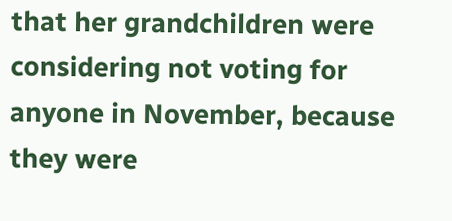that her grandchildren were considering not voting for anyone in November, because they were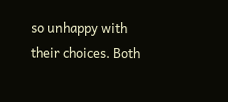so unhappy with their choices. Both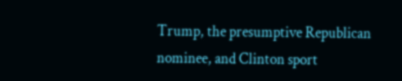Trump, the presumptive Republican nominee, and Clinton sport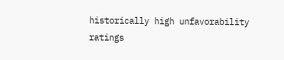historically high unfavorability ratings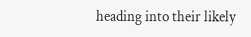heading into their likely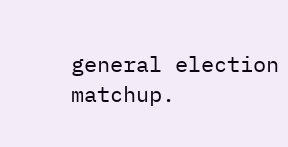general election matchup.